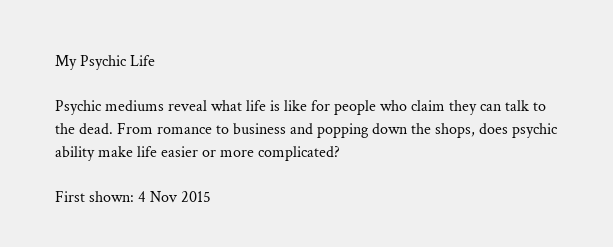My Psychic Life

Psychic mediums reveal what life is like for people who claim they can talk to the dead. From romance to business and popping down the shops, does psychic ability make life easier or more complicated?

First shown: 4 Nov 2015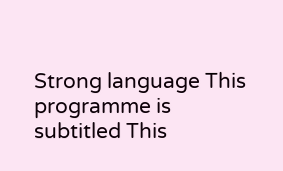Strong language This programme is subtitled This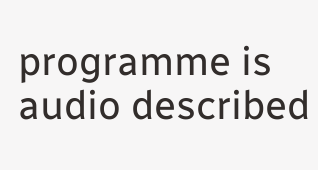programme is audio described